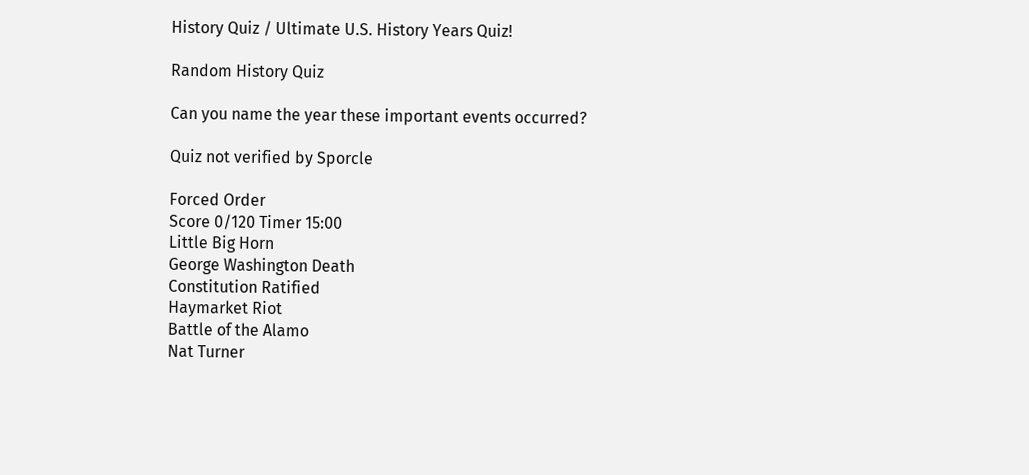History Quiz / Ultimate U.S. History Years Quiz!

Random History Quiz

Can you name the year these important events occurred?

Quiz not verified by Sporcle

Forced Order
Score 0/120 Timer 15:00
Little Big Horn
George Washington Death
Constitution Ratified
Haymarket Riot
Battle of the Alamo
Nat Turner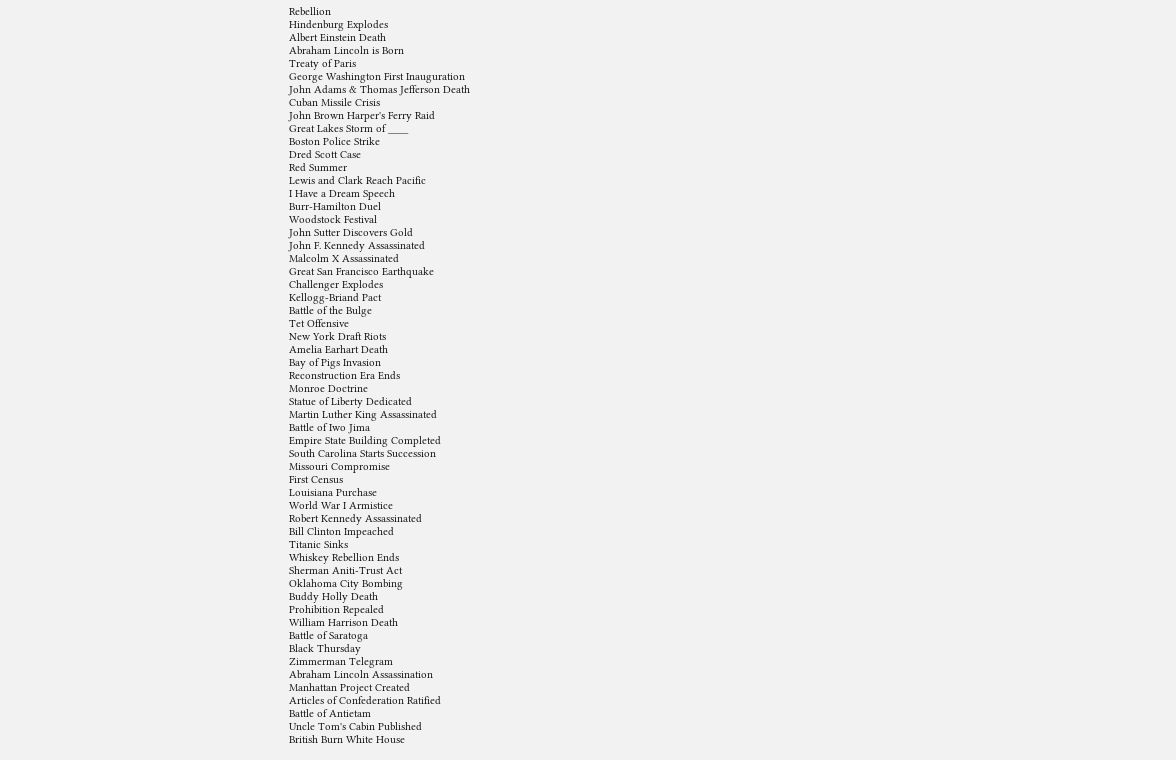Rebellion
Hindenburg Explodes
Albert Einstein Death
Abraham Lincoln is Born
Treaty of Paris
George Washington First Inauguration
John Adams & Thomas Jefferson Death
Cuban Missile Crisis
John Brown Harper's Ferry Raid
Great Lakes Storm of ____
Boston Police Strike
Dred Scott Case
Red Summer
Lewis and Clark Reach Pacific
I Have a Dream Speech
Burr-Hamilton Duel
Woodstock Festival
John Sutter Discovers Gold
John F. Kennedy Assassinated
Malcolm X Assassinated
Great San Francisco Earthquake
Challenger Explodes
Kellogg-Briand Pact
Battle of the Bulge
Tet Offensive
New York Draft Riots
Amelia Earhart Death
Bay of Pigs Invasion
Reconstruction Era Ends
Monroe Doctrine
Statue of Liberty Dedicated
Martin Luther King Assassinated
Battle of Iwo Jima
Empire State Building Completed
South Carolina Starts Succession
Missouri Compromise
First Census
Louisiana Purchase
World War I Armistice
Robert Kennedy Assassinated
Bill Clinton Impeached
Titanic Sinks
Whiskey Rebellion Ends
Sherman Aniti-Trust Act
Oklahoma City Bombing
Buddy Holly Death
Prohibition Repealed
William Harrison Death
Battle of Saratoga
Black Thursday
Zimmerman Telegram
Abraham Lincoln Assassination
Manhattan Project Created
Articles of Confederation Ratified
Battle of Antietam
Uncle Tom's Cabin Published
British Burn White House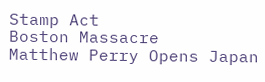Stamp Act
Boston Massacre
Matthew Perry Opens Japan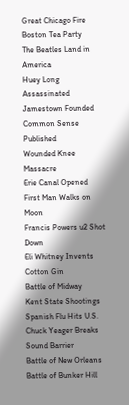Great Chicago Fire
Boston Tea Party
The Beatles Land in America
Huey Long Assassinated
Jamestown Founded
Common Sense Published
Wounded Knee Massacre
Erie Canal Opened
First Man Walks on Moon
Francis Powers u2 Shot Down
Eli Whitney Invents Cotton Gin
Battle of Midway
Kent State Shootings
Spanish Flu Hits U.S.
Chuck Yeager Breaks Sound Barrier
Battle of New Orleans
Battle of Bunker Hill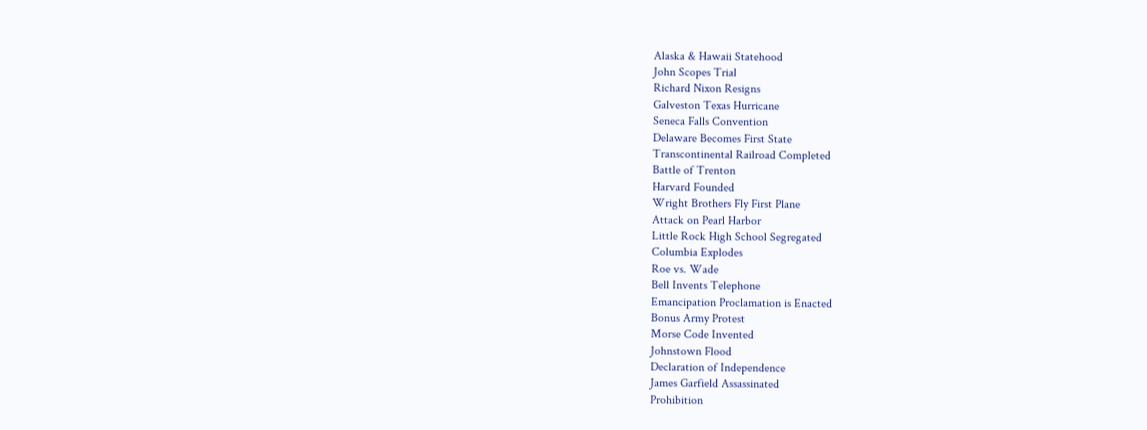Alaska & Hawaii Statehood
John Scopes Trial
Richard Nixon Resigns
Galveston Texas Hurricane
Seneca Falls Convention
Delaware Becomes First State
Transcontinental Railroad Completed
Battle of Trenton
Harvard Founded
Wright Brothers Fly First Plane
Attack on Pearl Harbor
Little Rock High School Segregated
Columbia Explodes
Roe vs. Wade
Bell Invents Telephone
Emancipation Proclamation is Enacted
Bonus Army Protest
Morse Code Invented
Johnstown Flood
Declaration of Independence
James Garfield Assassinated
Prohibition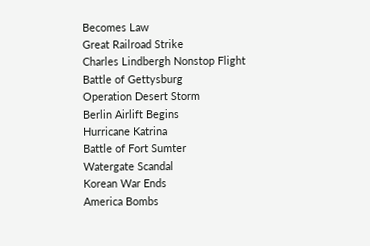Becomes Law
Great Railroad Strike
Charles Lindbergh Nonstop Flight
Battle of Gettysburg
Operation Desert Storm
Berlin Airlift Begins
Hurricane Katrina
Battle of Fort Sumter
Watergate Scandal
Korean War Ends
America Bombs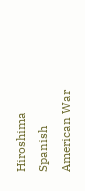Hiroshima
Spanish American War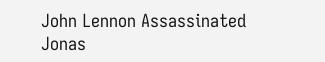John Lennon Assassinated
Jonas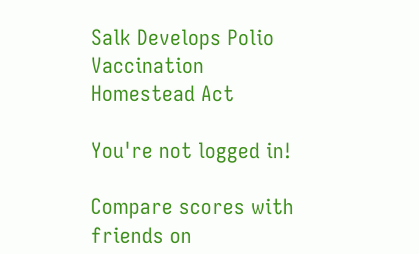Salk Develops Polio Vaccination
Homestead Act

You're not logged in!

Compare scores with friends on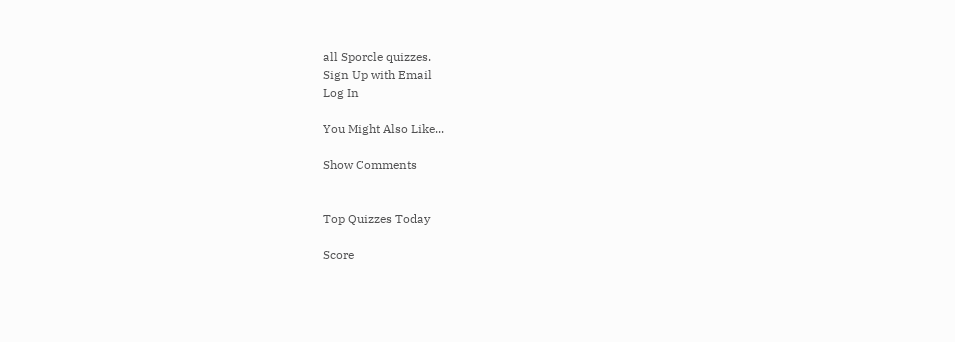all Sporcle quizzes.
Sign Up with Email
Log In

You Might Also Like...

Show Comments


Top Quizzes Today

Score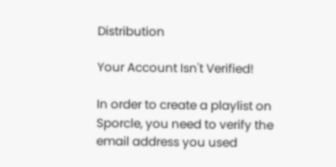Distribution

Your Account Isn't Verified!

In order to create a playlist on Sporcle, you need to verify the email address you used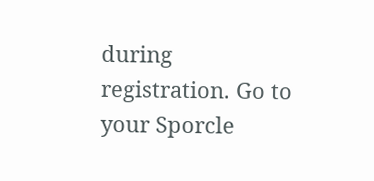during registration. Go to your Sporcle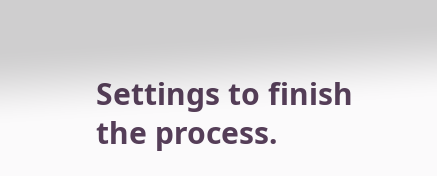Settings to finish the process.